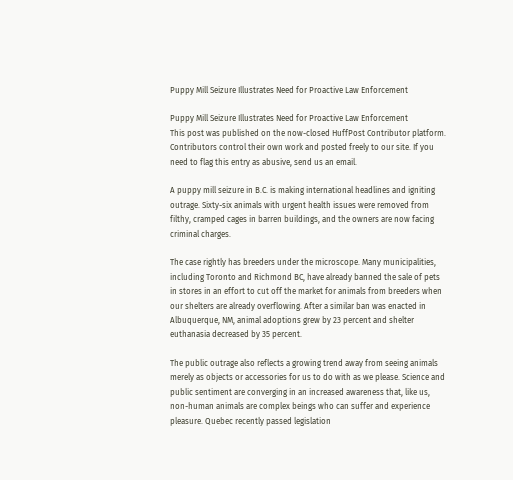Puppy Mill Seizure Illustrates Need for Proactive Law Enforcement

Puppy Mill Seizure Illustrates Need for Proactive Law Enforcement
This post was published on the now-closed HuffPost Contributor platform. Contributors control their own work and posted freely to our site. If you need to flag this entry as abusive, send us an email.

A puppy mill seizure in B.C. is making international headlines and igniting outrage. Sixty-six animals with urgent health issues were removed from filthy, cramped cages in barren buildings, and the owners are now facing criminal charges.

The case rightly has breeders under the microscope. Many municipalities, including Toronto and Richmond BC, have already banned the sale of pets in stores in an effort to cut off the market for animals from breeders when our shelters are already overflowing. After a similar ban was enacted in Albuquerque, NM, animal adoptions grew by 23 percent and shelter euthanasia decreased by 35 percent.

The public outrage also reflects a growing trend away from seeing animals merely as objects or accessories for us to do with as we please. Science and public sentiment are converging in an increased awareness that, like us, non-human animals are complex beings who can suffer and experience pleasure. Quebec recently passed legislation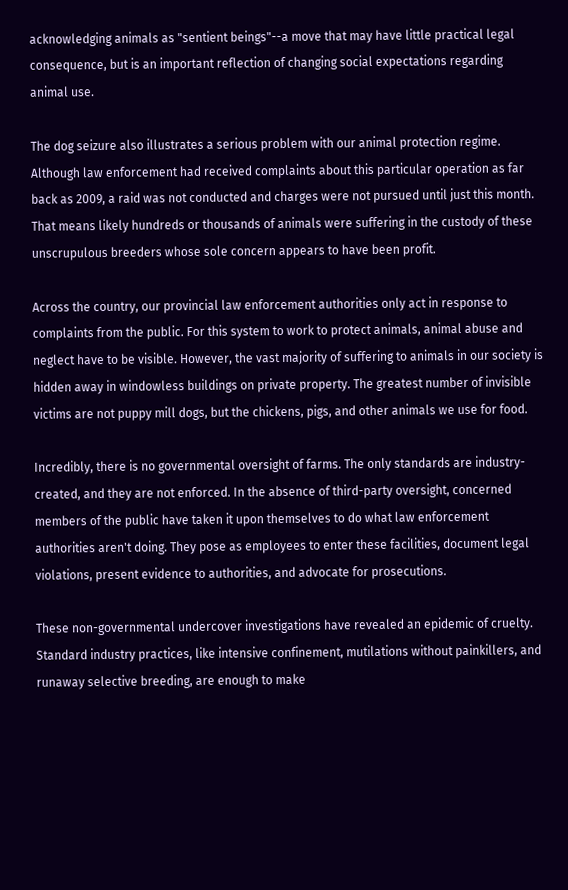acknowledging animals as "sentient beings"--a move that may have little practical legal consequence, but is an important reflection of changing social expectations regarding animal use.

The dog seizure also illustrates a serious problem with our animal protection regime. Although law enforcement had received complaints about this particular operation as far back as 2009, a raid was not conducted and charges were not pursued until just this month. That means likely hundreds or thousands of animals were suffering in the custody of these unscrupulous breeders whose sole concern appears to have been profit.

Across the country, our provincial law enforcement authorities only act in response to complaints from the public. For this system to work to protect animals, animal abuse and neglect have to be visible. However, the vast majority of suffering to animals in our society is hidden away in windowless buildings on private property. The greatest number of invisible victims are not puppy mill dogs, but the chickens, pigs, and other animals we use for food.

Incredibly, there is no governmental oversight of farms. The only standards are industry-created, and they are not enforced. In the absence of third-party oversight, concerned members of the public have taken it upon themselves to do what law enforcement authorities aren't doing. They pose as employees to enter these facilities, document legal violations, present evidence to authorities, and advocate for prosecutions.

These non-governmental undercover investigations have revealed an epidemic of cruelty. Standard industry practices, like intensive confinement, mutilations without painkillers, and runaway selective breeding, are enough to make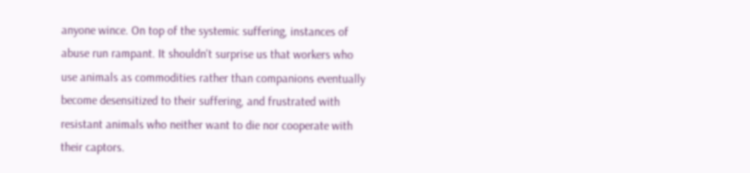anyone wince. On top of the systemic suffering, instances of abuse run rampant. It shouldn't surprise us that workers who use animals as commodities rather than companions eventually become desensitized to their suffering, and frustrated with resistant animals who neither want to die nor cooperate with their captors.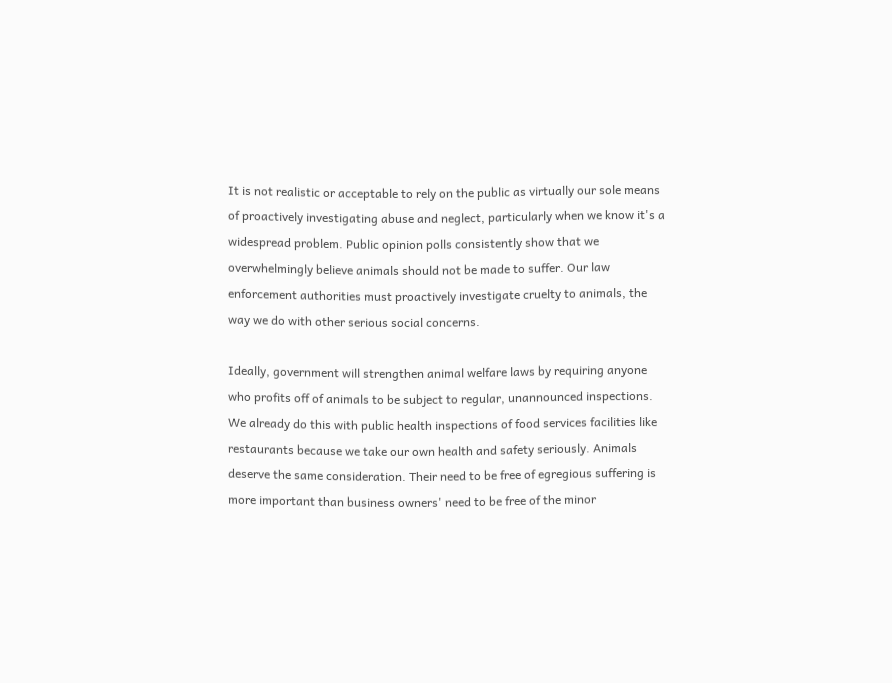It is not realistic or acceptable to rely on the public as virtually our sole means of proactively investigating abuse and neglect, particularly when we know it's a widespread problem. Public opinion polls consistently show that we overwhelmingly believe animals should not be made to suffer. Our law enforcement authorities must proactively investigate cruelty to animals, the way we do with other serious social concerns.

Ideally, government will strengthen animal welfare laws by requiring anyone who profits off of animals to be subject to regular, unannounced inspections. We already do this with public health inspections of food services facilities like restaurants because we take our own health and safety seriously. Animals deserve the same consideration. Their need to be free of egregious suffering is more important than business owners' need to be free of the minor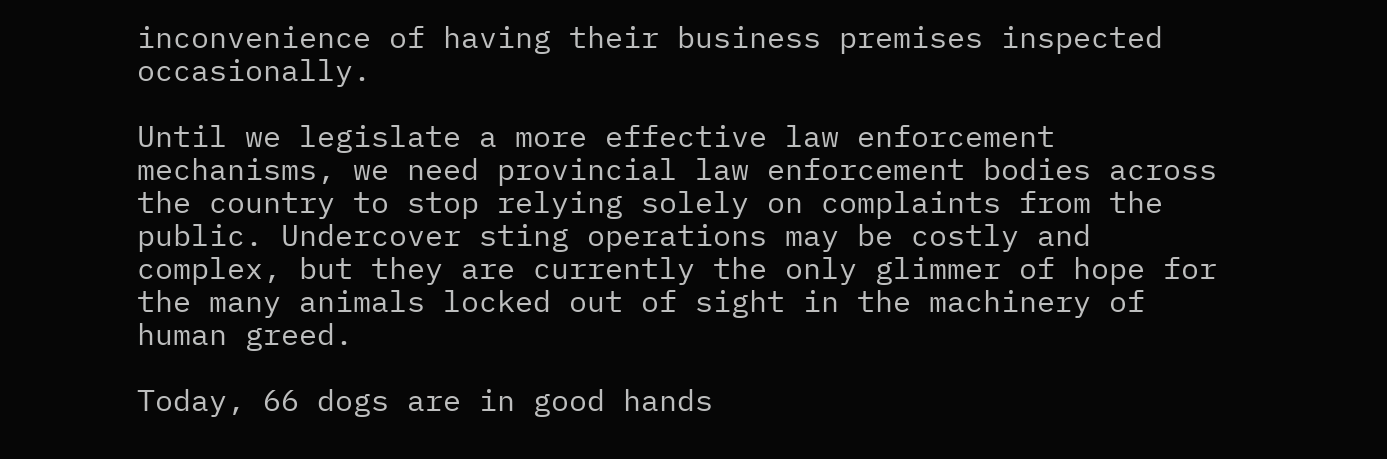inconvenience of having their business premises inspected occasionally.

Until we legislate a more effective law enforcement mechanisms, we need provincial law enforcement bodies across the country to stop relying solely on complaints from the public. Undercover sting operations may be costly and complex, but they are currently the only glimmer of hope for the many animals locked out of sight in the machinery of human greed.

Today, 66 dogs are in good hands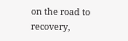on the road to recovery,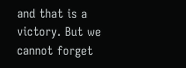and that is a victory. But we cannot forget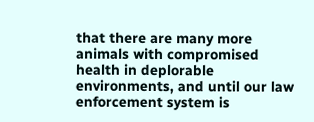that there are many more animals with compromised health in deplorable environments, and until our law enforcement system is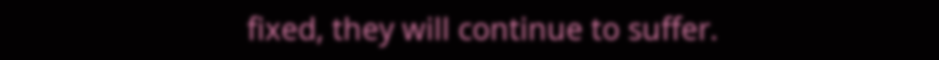fixed, they will continue to suffer.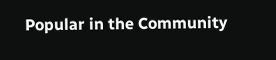Popular in the Community